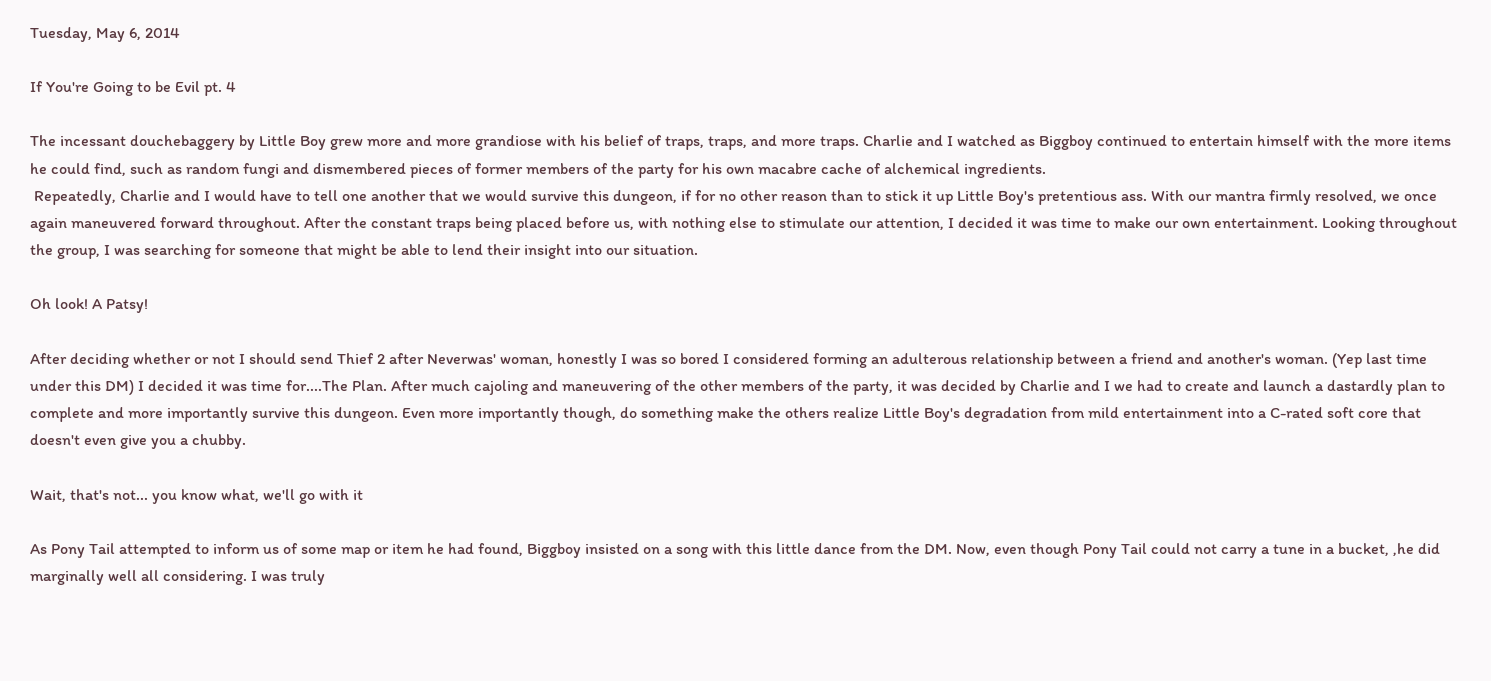Tuesday, May 6, 2014

If You're Going to be Evil pt. 4

The incessant douchebaggery by Little Boy grew more and more grandiose with his belief of traps, traps, and more traps. Charlie and I watched as Biggboy continued to entertain himself with the more items he could find, such as random fungi and dismembered pieces of former members of the party for his own macabre cache of alchemical ingredients.
 Repeatedly, Charlie and I would have to tell one another that we would survive this dungeon, if for no other reason than to stick it up Little Boy's pretentious ass. With our mantra firmly resolved, we once again maneuvered forward throughout. After the constant traps being placed before us, with nothing else to stimulate our attention, I decided it was time to make our own entertainment. Looking throughout the group, I was searching for someone that might be able to lend their insight into our situation.

Oh look! A Patsy!

After deciding whether or not I should send Thief 2 after Neverwas' woman, honestly I was so bored I considered forming an adulterous relationship between a friend and another's woman. (Yep last time under this DM) I decided it was time for....The Plan. After much cajoling and maneuvering of the other members of the party, it was decided by Charlie and I we had to create and launch a dastardly plan to complete and more importantly survive this dungeon. Even more importantly though, do something make the others realize Little Boy's degradation from mild entertainment into a C-rated soft core that doesn't even give you a chubby.

Wait, that's not... you know what, we'll go with it

As Pony Tail attempted to inform us of some map or item he had found, Biggboy insisted on a song with this little dance from the DM. Now, even though Pony Tail could not carry a tune in a bucket, ,he did marginally well all considering. I was truly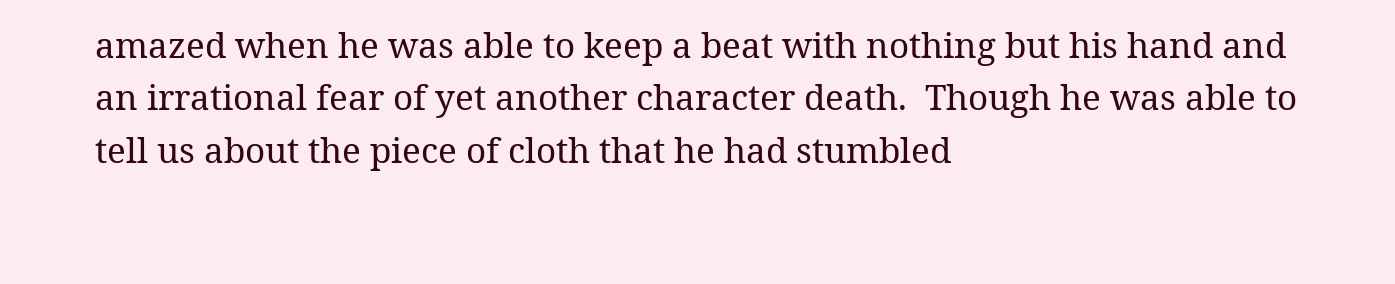amazed when he was able to keep a beat with nothing but his hand and an irrational fear of yet another character death.  Though he was able to tell us about the piece of cloth that he had stumbled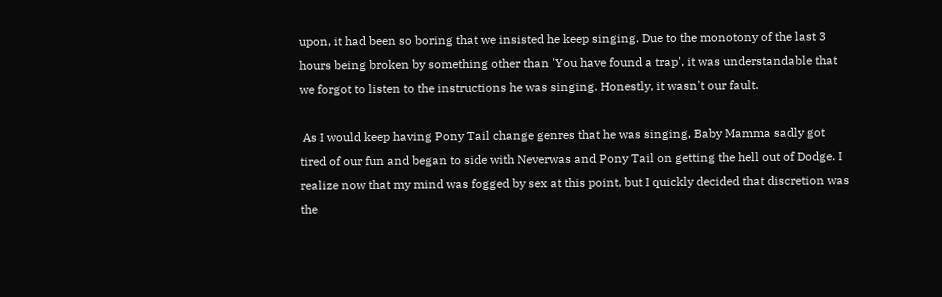upon, it had been so boring that we insisted he keep singing. Due to the monotony of the last 3 hours being broken by something other than 'You have found a trap', it was understandable that we forgot to listen to the instructions he was singing. Honestly, it wasn't our fault.

 As I would keep having Pony Tail change genres that he was singing, Baby Mamma sadly got tired of our fun and began to side with Neverwas and Pony Tail on getting the hell out of Dodge. I realize now that my mind was fogged by sex at this point, but I quickly decided that discretion was the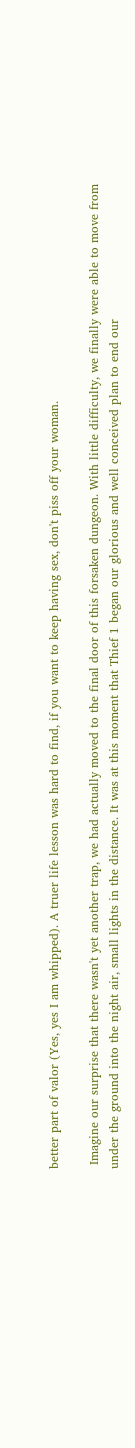better part of valor (Yes, yes I am whipped). A truer life lesson was hard to find, if you want to keep having sex, don't piss off your woman.

 Imagine our surprise that there wasn't yet another trap, we had actually moved to the final door of this forsaken dungeon. With little difficulty, we finally were able to move from under the ground into the night air, small lights in the distance. It was at this moment that Thief 1 began our glorious and well conceived plan to end our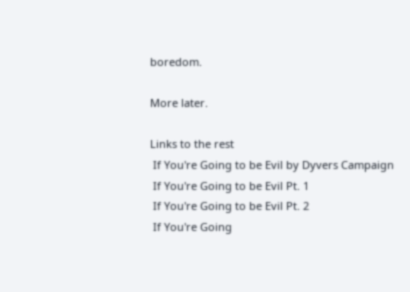boredom.

More later.

Links to the rest
 If You're Going to be Evil by Dyvers Campaign
 If You're Going to be Evil Pt. 1
 If You're Going to be Evil Pt. 2
 If You're Going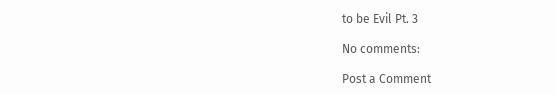to be Evil Pt. 3

No comments:

Post a Comment